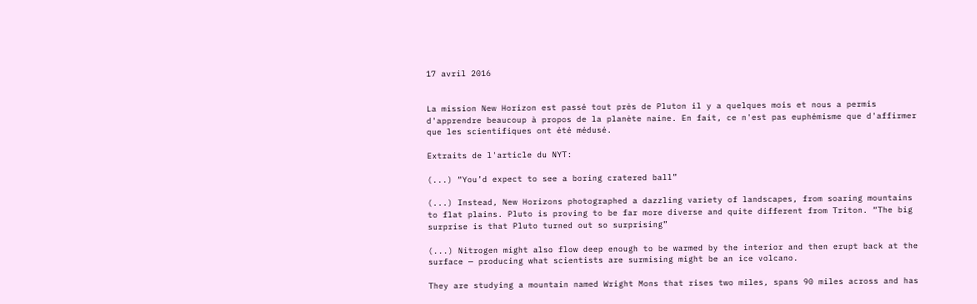17 avril 2016


La mission New Horizon est passé tout près de Pluton il y a quelques mois et nous a permis d'apprendre beaucoup à propos de la planète naine. En fait, ce n'est pas euphémisme que d'affirmer que les scientifiques ont été médusé.

Extraits de l'article du NYT:

(...) “You’d expect to see a boring cratered ball”

(...) Instead, New Horizons photographed a dazzling variety of landscapes, from soaring mountains to flat plains. Pluto is proving to be far more diverse and quite different from Triton. “The big surprise is that Pluto turned out so surprising”

(...) Nitrogen might also flow deep enough to be warmed by the interior and then erupt back at the surface — producing what scientists are surmising might be an ice volcano.

They are studying a mountain named Wright Mons that rises two miles, spans 90 miles across and has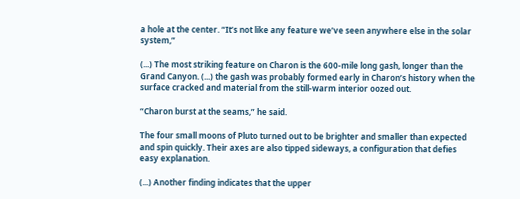a hole at the center. “It’s not like any feature we’ve seen anywhere else in the solar system,”

(...) The most striking feature on Charon is the 600-mile long gash, longer than the Grand Canyon. (...) the gash was probably formed early in Charon’s history when the surface cracked and material from the still-warm interior oozed out.

“Charon burst at the seams,” he said.

The four small moons of Pluto turned out to be brighter and smaller than expected and spin quickly. Their axes are also tipped sideways, a configuration that defies easy explanation.

(...) Another finding indicates that the upper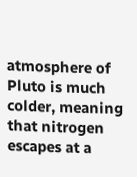atmosphere of Pluto is much colder, meaning that nitrogen escapes at a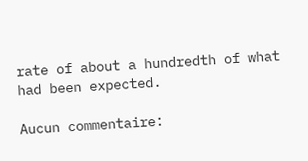rate of about a hundredth of what had been expected.

Aucun commentaire: